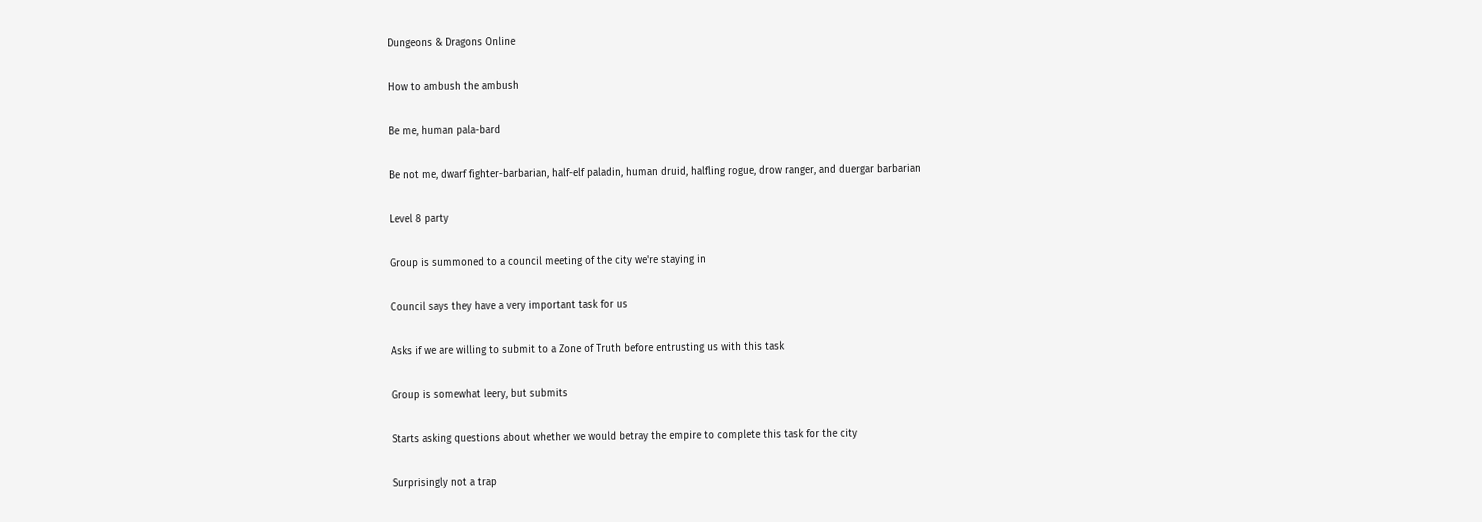Dungeons & Dragons Online

How to ambush the ambush

Be me, human pala-bard

Be not me, dwarf fighter-barbarian, half-elf paladin, human druid, halfling rogue, drow ranger, and duergar barbarian

Level 8 party

Group is summoned to a council meeting of the city we're staying in

Council says they have a very important task for us

Asks if we are willing to submit to a Zone of Truth before entrusting us with this task

Group is somewhat leery, but submits

Starts asking questions about whether we would betray the empire to complete this task for the city

Surprisingly not a trap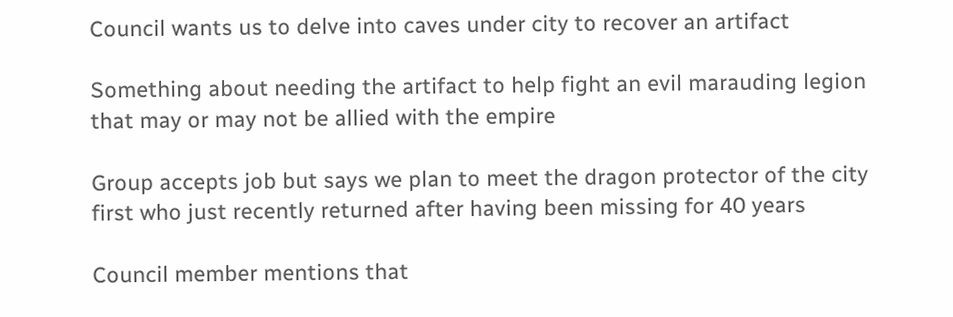Council wants us to delve into caves under city to recover an artifact

Something about needing the artifact to help fight an evil marauding legion that may or may not be allied with the empire

Group accepts job but says we plan to meet the dragon protector of the city first who just recently returned after having been missing for 40 years

Council member mentions that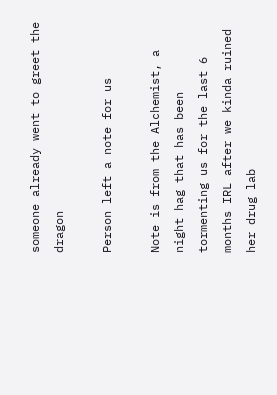someone already went to greet the dragon

Person left a note for us

Note is from the Alchemist, a night hag that has been tormenting us for the last 6 months IRL after we kinda ruined her drug lab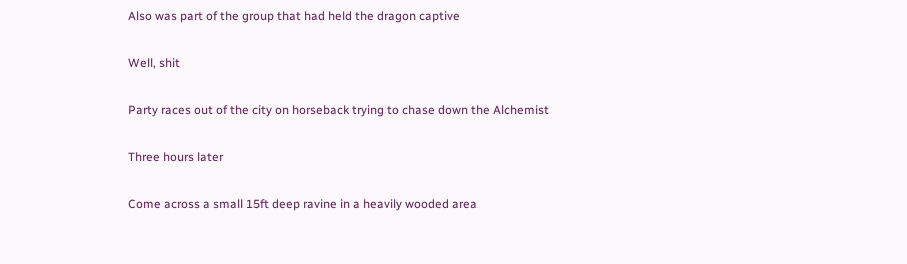Also was part of the group that had held the dragon captive

Well, shit

Party races out of the city on horseback trying to chase down the Alchemist

Three hours later

Come across a small 15ft deep ravine in a heavily wooded area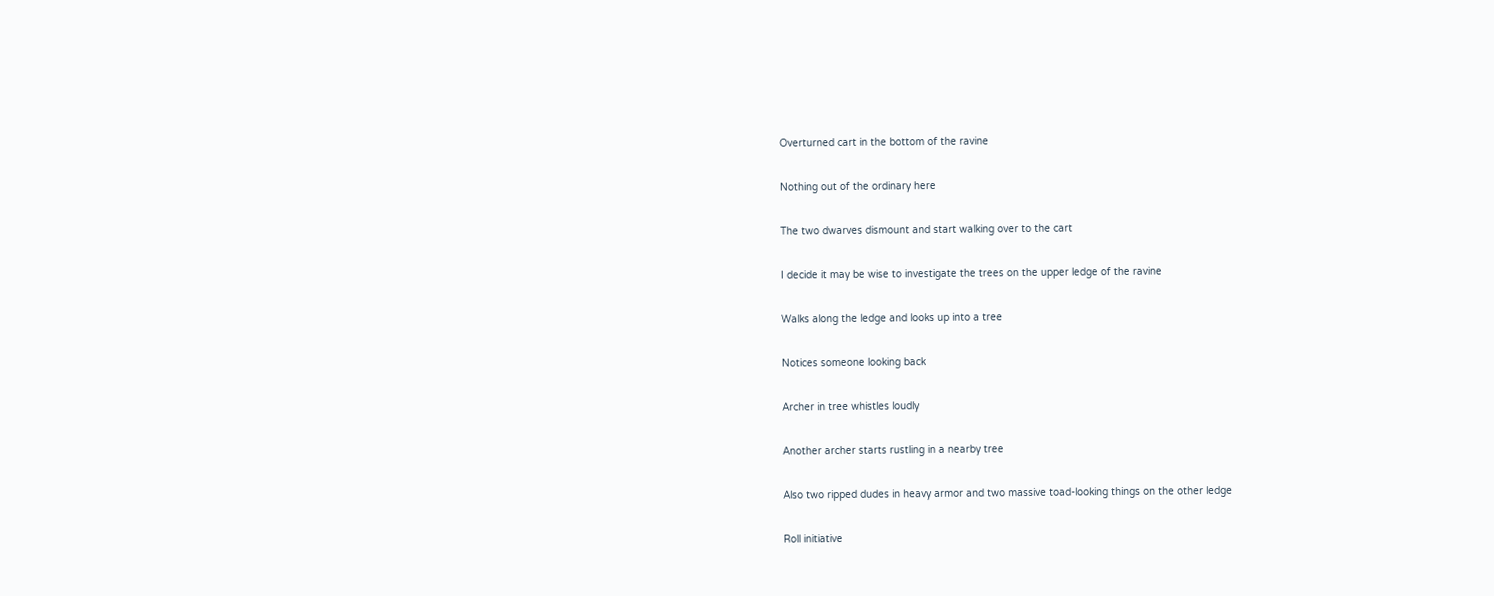Overturned cart in the bottom of the ravine

Nothing out of the ordinary here

The two dwarves dismount and start walking over to the cart

I decide it may be wise to investigate the trees on the upper ledge of the ravine

Walks along the ledge and looks up into a tree

Notices someone looking back

Archer in tree whistles loudly

Another archer starts rustling in a nearby tree

Also two ripped dudes in heavy armor and two massive toad-looking things on the other ledge

Roll initiative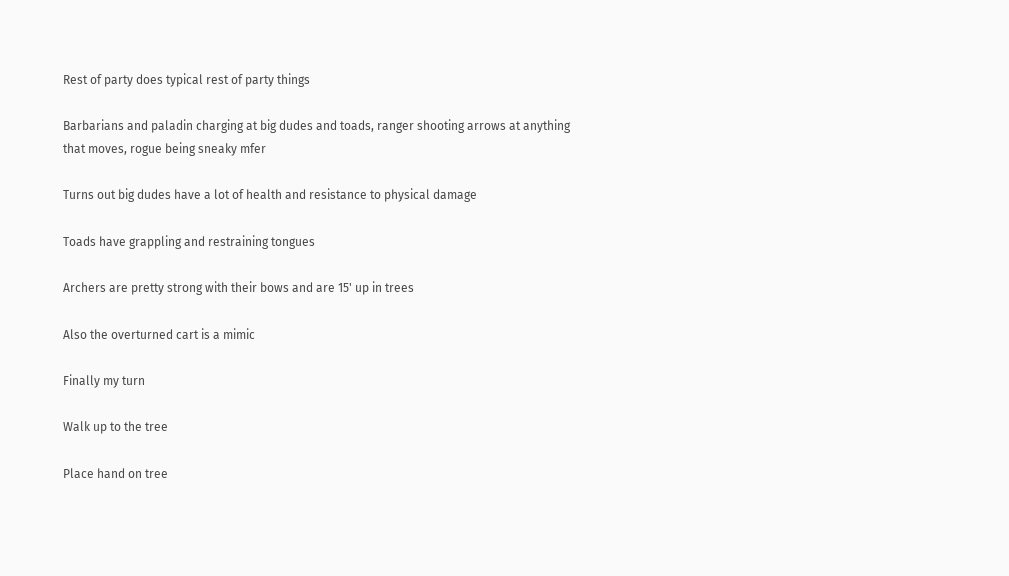Rest of party does typical rest of party things

Barbarians and paladin charging at big dudes and toads, ranger shooting arrows at anything that moves, rogue being sneaky mfer

Turns out big dudes have a lot of health and resistance to physical damage

Toads have grappling and restraining tongues

Archers are pretty strong with their bows and are 15' up in trees

Also the overturned cart is a mimic

Finally my turn

Walk up to the tree

Place hand on tree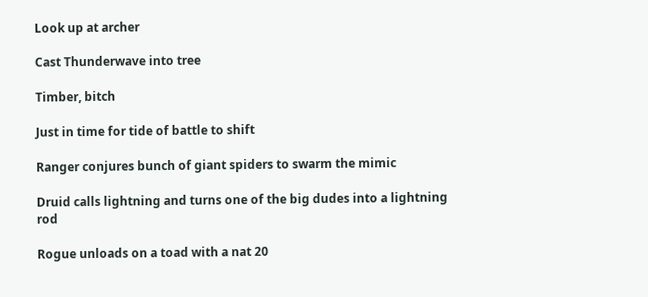Look up at archer

Cast Thunderwave into tree

Timber, bitch

Just in time for tide of battle to shift

Ranger conjures bunch of giant spiders to swarm the mimic

Druid calls lightning and turns one of the big dudes into a lightning rod

Rogue unloads on a toad with a nat 20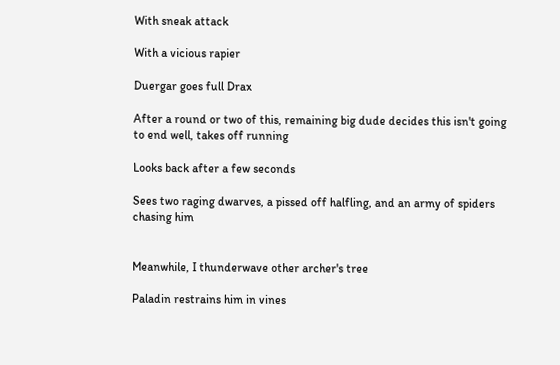With sneak attack

With a vicious rapier

Duergar goes full Drax

After a round or two of this, remaining big dude decides this isn't going to end well, takes off running

Looks back after a few seconds

Sees two raging dwarves, a pissed off halfling, and an army of spiders chasing him


Meanwhile, I thunderwave other archer's tree

Paladin restrains him in vines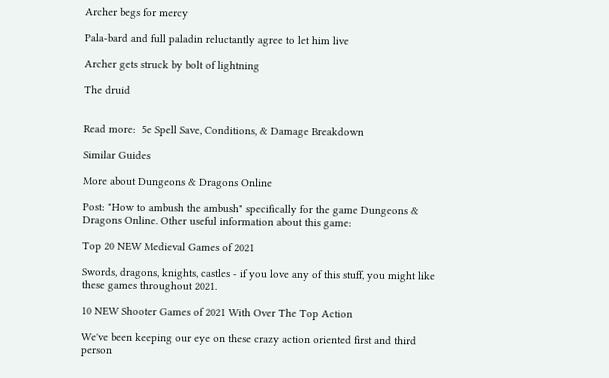Archer begs for mercy

Pala-bard and full paladin reluctantly agree to let him live

Archer gets struck by bolt of lightning

The druid


Read more:  5e Spell Save, Conditions, & Damage Breakdown

Similar Guides

More about Dungeons & Dragons Online

Post: "How to ambush the ambush" specifically for the game Dungeons & Dragons Online. Other useful information about this game:

Top 20 NEW Medieval Games of 2021

Swords, dragons, knights, castles - if you love any of this stuff, you might like these games throughout 2021.

10 NEW Shooter Games of 2021 With Over The Top Action

We've been keeping our eye on these crazy action oriented first and third person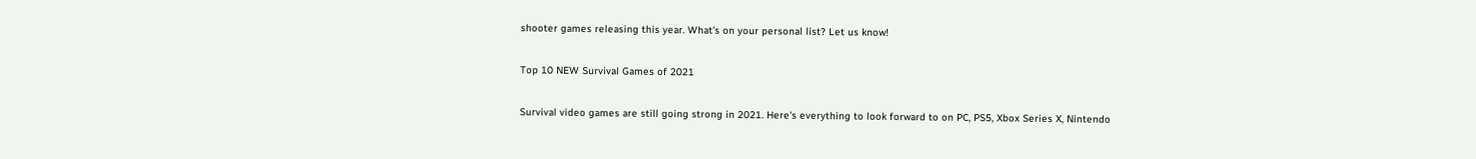shooter games releasing this year. What's on your personal list? Let us know!

Top 10 NEW Survival Games of 2021

Survival video games are still going strong in 2021. Here's everything to look forward to on PC, PS5, Xbox Series X, Nintendo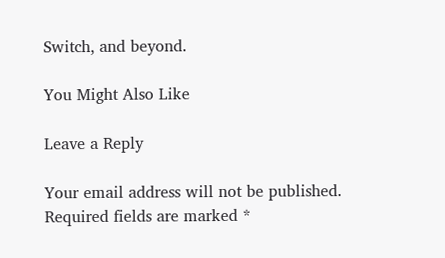Switch, and beyond.

You Might Also Like

Leave a Reply

Your email address will not be published. Required fields are marked *